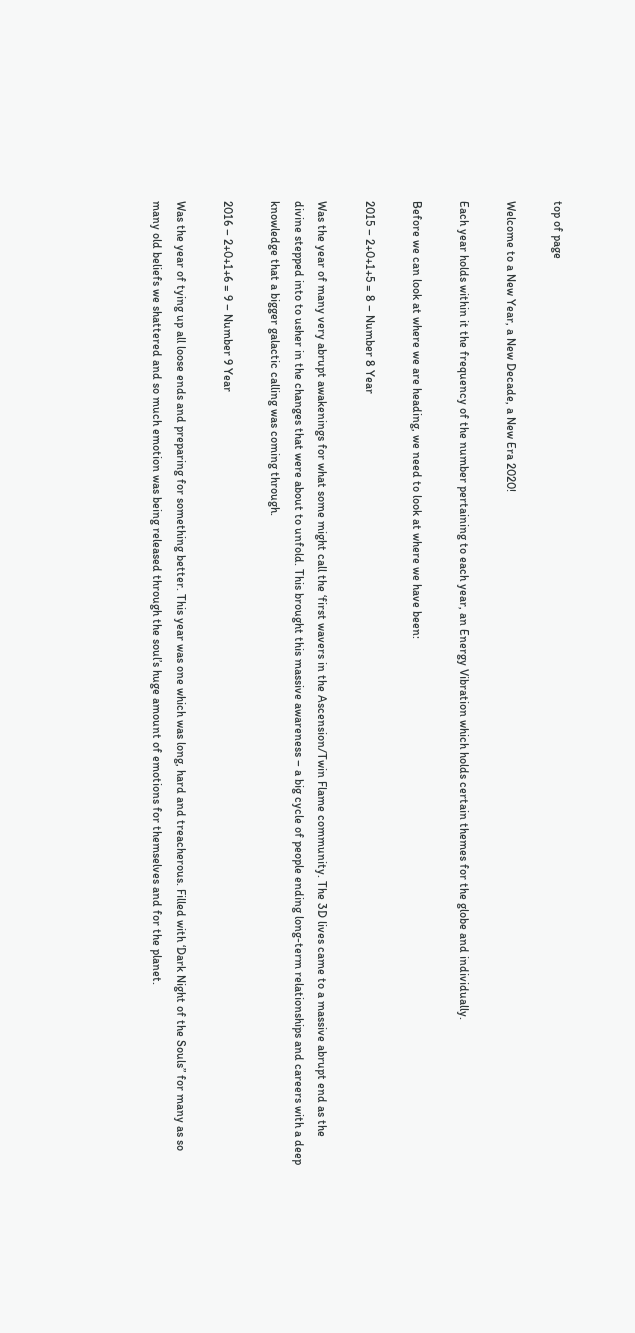top of page

Welcome to a New Year, a New Decade, a New Era 2020!

Each year holds within it the frequency of the number pertaining to each year, an Energy Vibration which holds certain themes for the globe and individually.

Before we can look at where we are heading, we need to look at where we have been:

2015 – 2+0+1+5 = 8 – Number 8 Year

Was the year of many very abrupt awakenings for what some might call the ‘first wavers in the Ascension/Twin Flame community. The 3D lives came to a massive abrupt end as the divine stepped into to usher in the changes that were about to unfold. This brought this massive awareness – a big cycle of people ending long-term relationships and careers with a deep knowledge that a bigger galactic calling was coming through.

2016 – 2+0+1+6 = 9 – Number 9 Year

Was the year of tying up all loose ends and preparing for something better. This year was one which was long, hard and treacherous. Filled with ‘Dark Night of the Souls” for many as so many old beliefs we shattered and so much emotion was being released through the soul’s huge amount of emotions for themselves and for the planet.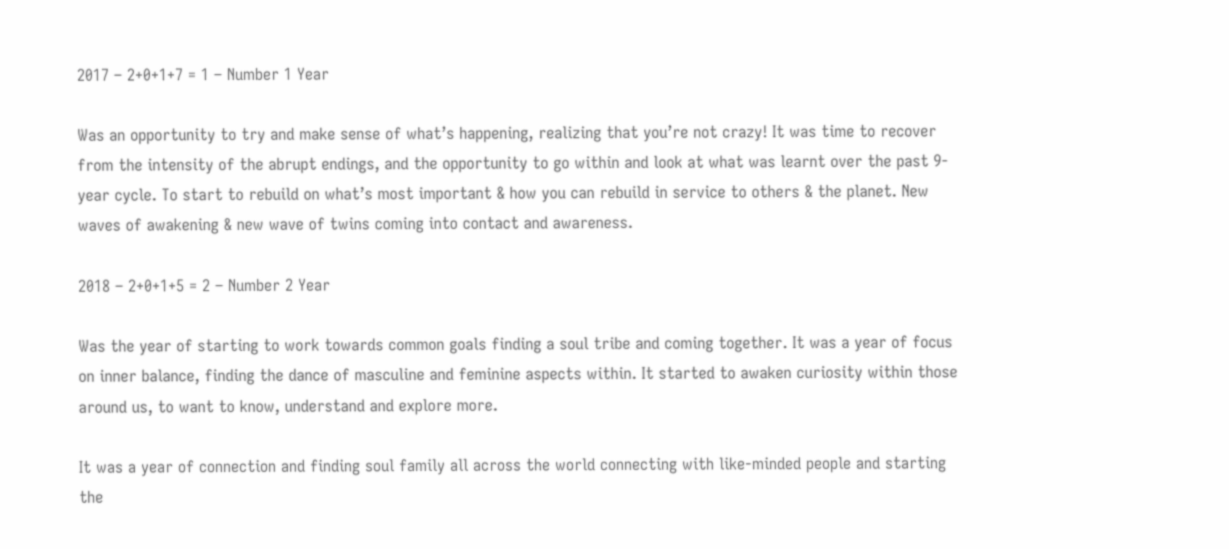2017 – 2+0+1+7 = 1 – Number 1 Year

Was an opportunity to try and make sense of what’s happening, realizing that you’re not crazy! It was time to recover from the intensity of the abrupt endings, and the opportunity to go within and look at what was learnt over the past 9-year cycle. To start to rebuild on what’s most important & how you can rebuild in service to others & the planet. New waves of awakening & new wave of twins coming into contact and awareness.

2018 – 2+0+1+5 = 2 – Number 2 Year

Was the year of starting to work towards common goals finding a soul tribe and coming together. It was a year of focus on inner balance, finding the dance of masculine and feminine aspects within. It started to awaken curiosity within those around us, to want to know, understand and explore more.

It was a year of connection and finding soul family all across the world connecting with like-minded people and starting the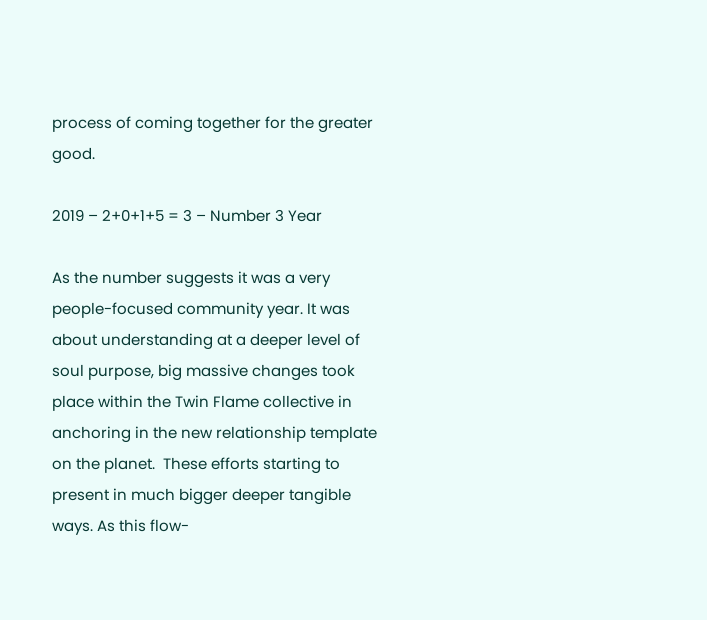process of coming together for the greater good.

2019 – 2+0+1+5 = 3 – Number 3 Year

As the number suggests it was a very people-focused community year. It was about understanding at a deeper level of soul purpose, big massive changes took place within the Twin Flame collective in anchoring in the new relationship template on the planet.  These efforts starting to present in much bigger deeper tangible ways. As this flow-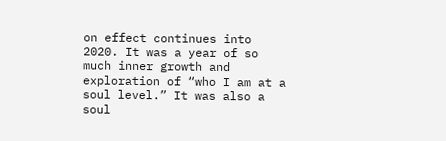on effect continues into 2020. It was a year of so much inner growth and exploration of “who I am at a soul level.” It was also a soul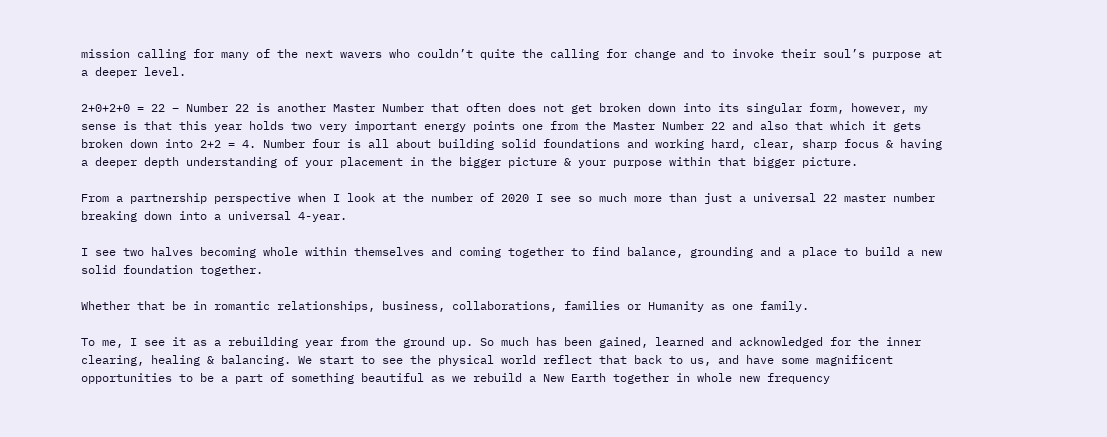mission calling for many of the next wavers who couldn’t quite the calling for change and to invoke their soul’s purpose at a deeper level.

2+0+2+0 = 22 – Number 22 is another Master Number that often does not get broken down into its singular form, however, my sense is that this year holds two very important energy points one from the Master Number 22 and also that which it gets broken down into 2+2 = 4. Number four is all about building solid foundations and working hard, clear, sharp focus & having a deeper depth understanding of your placement in the bigger picture & your purpose within that bigger picture.

From a partnership perspective when I look at the number of 2020 I see so much more than just a universal 22 master number breaking down into a universal 4-year.

I see two halves becoming whole within themselves and coming together to find balance, grounding and a place to build a new solid foundation together.

Whether that be in romantic relationships, business, collaborations, families or Humanity as one family.

To me, I see it as a rebuilding year from the ground up. So much has been gained, learned and acknowledged for the inner clearing, healing & balancing. We start to see the physical world reflect that back to us, and have some magnificent opportunities to be a part of something beautiful as we rebuild a New Earth together in whole new frequency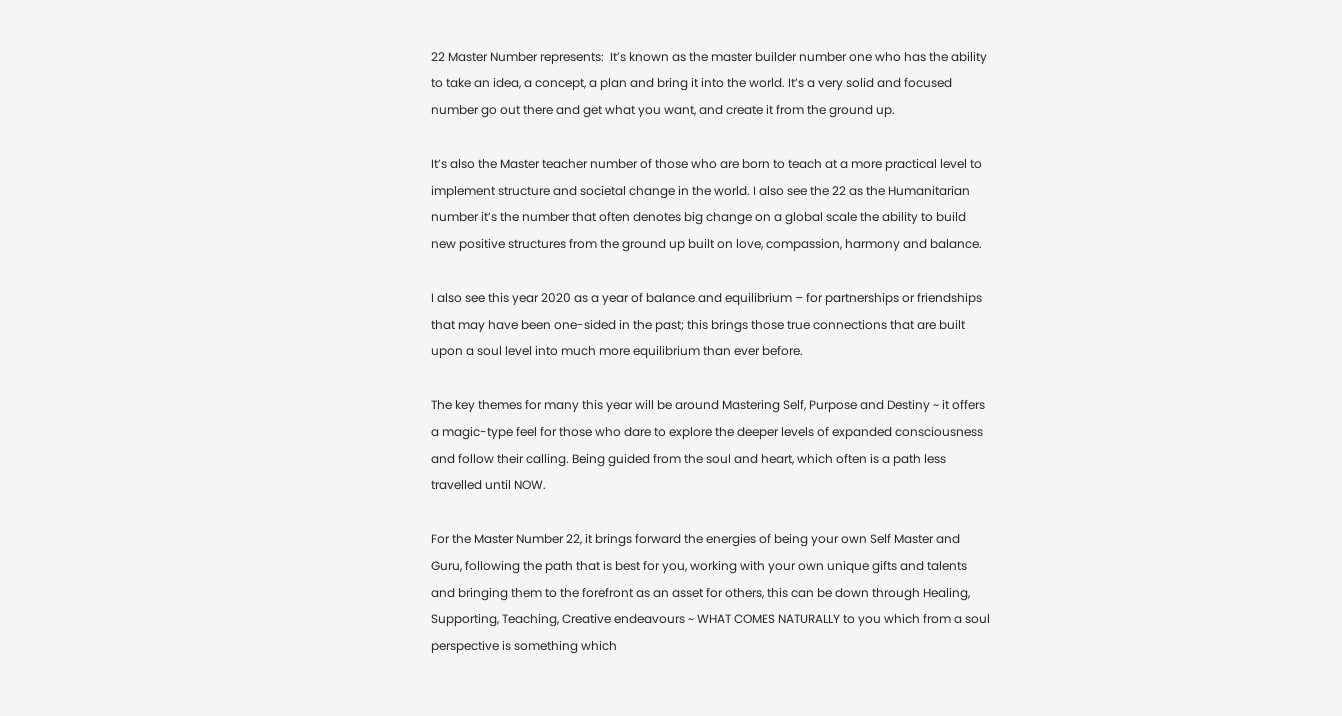22 Master Number represents:  It’s known as the master builder number one who has the ability to take an idea, a concept, a plan and bring it into the world. It’s a very solid and focused number go out there and get what you want, and create it from the ground up.

It’s also the Master teacher number of those who are born to teach at a more practical level to implement structure and societal change in the world. I also see the 22 as the Humanitarian number it’s the number that often denotes big change on a global scale the ability to build new positive structures from the ground up built on love, compassion, harmony and balance.

I also see this year 2020 as a year of balance and equilibrium – for partnerships or friendships that may have been one-sided in the past; this brings those true connections that are built upon a soul level into much more equilibrium than ever before.

The key themes for many this year will be around Mastering Self, Purpose and Destiny ~ it offers a magic-type feel for those who dare to explore the deeper levels of expanded consciousness and follow their calling. Being guided from the soul and heart, which often is a path less travelled until NOW.

For the Master Number 22, it brings forward the energies of being your own Self Master and Guru, following the path that is best for you, working with your own unique gifts and talents and bringing them to the forefront as an asset for others, this can be down through Healing, Supporting, Teaching, Creative endeavours ~ WHAT COMES NATURALLY to you which from a soul perspective is something which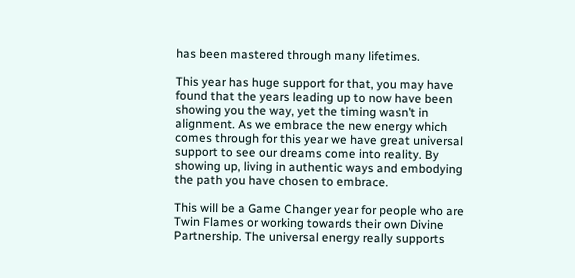has been mastered through many lifetimes.

This year has huge support for that, you may have found that the years leading up to now have been showing you the way, yet the timing wasn’t in alignment. As we embrace the new energy which comes through for this year we have great universal support to see our dreams come into reality. By showing up, living in authentic ways and embodying the path you have chosen to embrace.

This will be a Game Changer year for people who are Twin Flames or working towards their own Divine Partnership. The universal energy really supports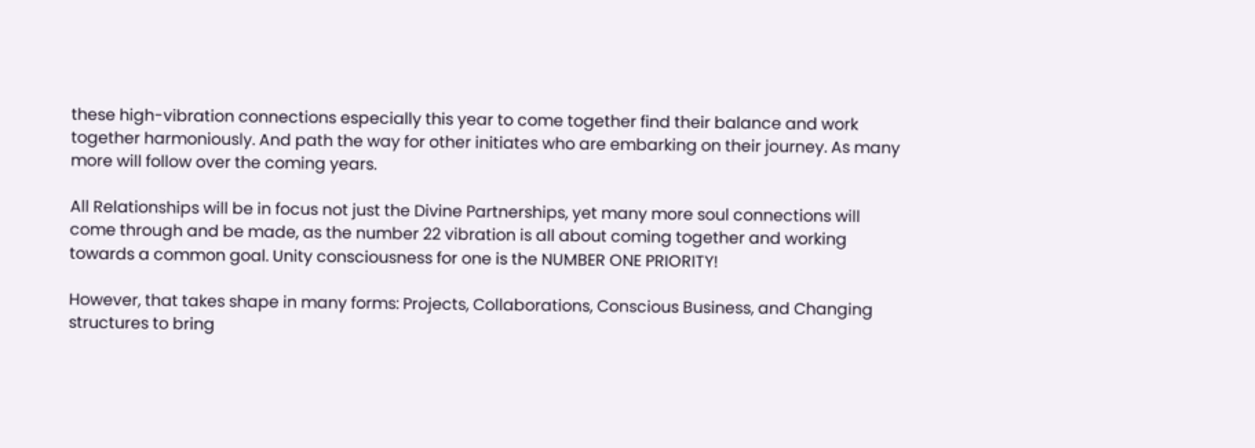these high-vibration connections especially this year to come together find their balance and work together harmoniously. And path the way for other initiates who are embarking on their journey. As many more will follow over the coming years.

All Relationships will be in focus not just the Divine Partnerships, yet many more soul connections will come through and be made, as the number 22 vibration is all about coming together and working towards a common goal. Unity consciousness for one is the NUMBER ONE PRIORITY!

However, that takes shape in many forms: Projects, Collaborations, Conscious Business, and Changing structures to bring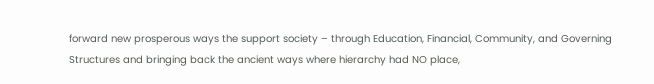forward new prosperous ways the support society – through Education, Financial, Community, and Governing Structures and bringing back the ancient ways where hierarchy had NO place,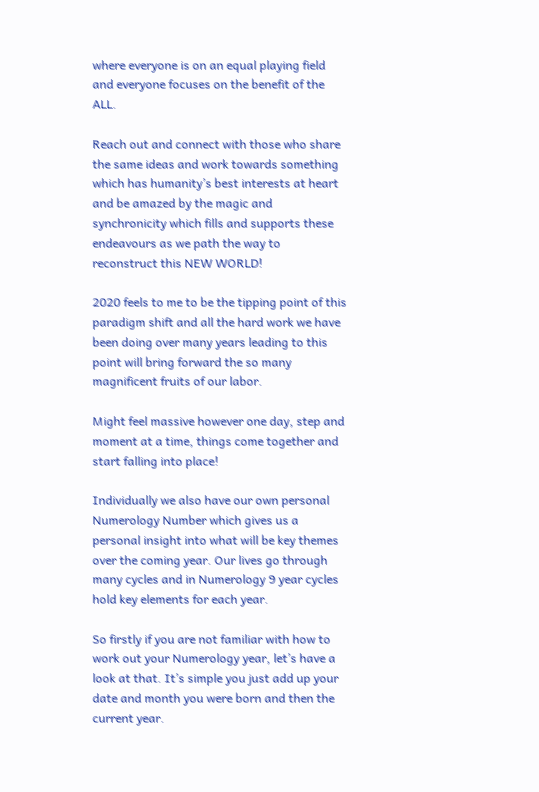where everyone is on an equal playing field and everyone focuses on the benefit of the ALL.

Reach out and connect with those who share the same ideas and work towards something which has humanity’s best interests at heart and be amazed by the magic and synchronicity which fills and supports these endeavours as we path the way to reconstruct this NEW WORLD!

2020 feels to me to be the tipping point of this paradigm shift and all the hard work we have been doing over many years leading to this point will bring forward the so many magnificent fruits of our labor.

Might feel massive however one day, step and moment at a time, things come together and start falling into place!

Individually we also have our own personal Numerology Number which gives us a personal insight into what will be key themes over the coming year. Our lives go through many cycles and in Numerology 9 year cycles hold key elements for each year.

So firstly if you are not familiar with how to work out your Numerology year, let’s have a look at that. It’s simple you just add up your date and month you were born and then the current year.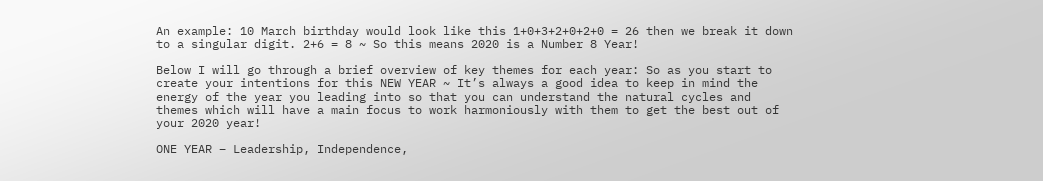An example: 10 March birthday would look like this 1+0+3+2+0+2+0 = 26 then we break it down to a singular digit. 2+6 = 8 ~ So this means 2020 is a Number 8 Year!

Below I will go through a brief overview of key themes for each year: So as you start to create your intentions for this NEW YEAR ~ It’s always a good idea to keep in mind the energy of the year you leading into so that you can understand the natural cycles and themes which will have a main focus to work harmoniously with them to get the best out of your 2020 year!

ONE YEAR – Leadership, Independence,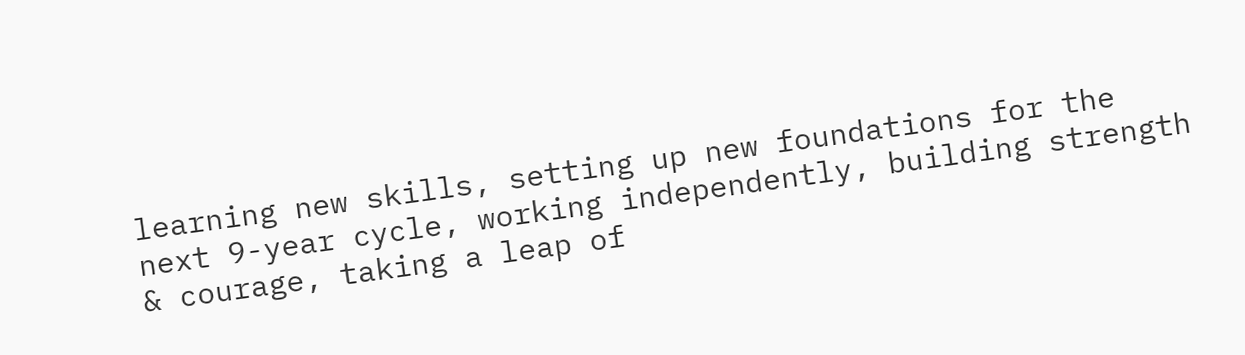learning new skills, setting up new foundations for the next 9-year cycle, working independently, building strength & courage, taking a leap of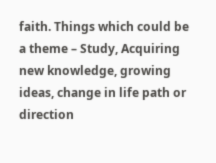faith. Things which could be a theme – Study, Acquiring new knowledge, growing ideas, change in life path or direction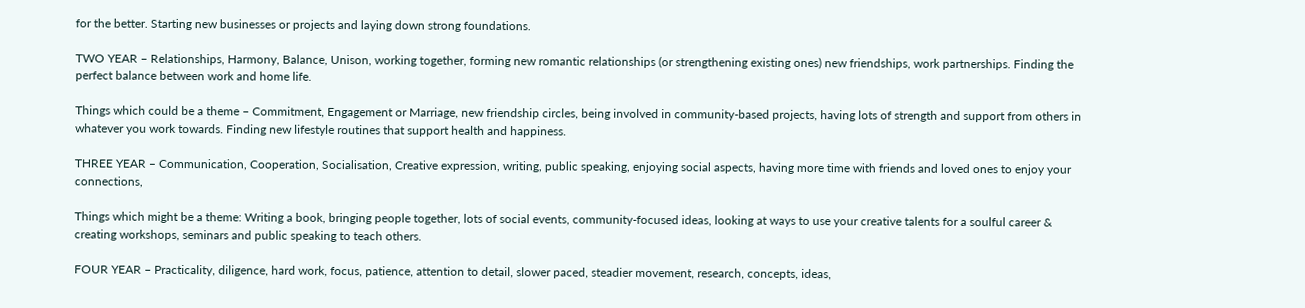for the better. Starting new businesses or projects and laying down strong foundations.

TWO YEAR – Relationships, Harmony, Balance, Unison, working together, forming new romantic relationships (or strengthening existing ones) new friendships, work partnerships. Finding the perfect balance between work and home life.

Things which could be a theme – Commitment, Engagement or Marriage, new friendship circles, being involved in community-based projects, having lots of strength and support from others in whatever you work towards. Finding new lifestyle routines that support health and happiness.

THREE YEAR – Communication, Cooperation, Socialisation, Creative expression, writing, public speaking, enjoying social aspects, having more time with friends and loved ones to enjoy your connections,

Things which might be a theme: Writing a book, bringing people together, lots of social events, community-focused ideas, looking at ways to use your creative talents for a soulful career & creating workshops, seminars and public speaking to teach others.

FOUR YEAR – Practicality, diligence, hard work, focus, patience, attention to detail, slower paced, steadier movement, research, concepts, ideas,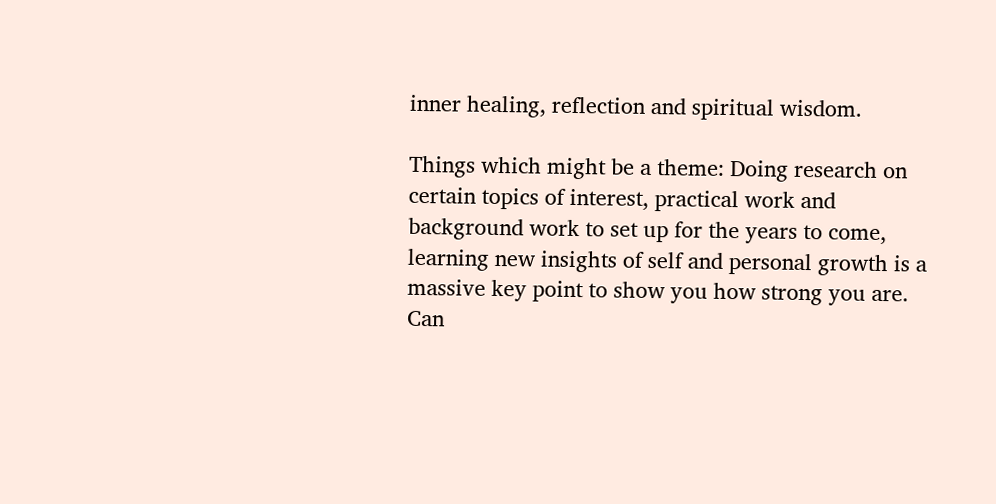inner healing, reflection and spiritual wisdom.

Things which might be a theme: Doing research on certain topics of interest, practical work and background work to set up for the years to come, learning new insights of self and personal growth is a massive key point to show you how strong you are. Can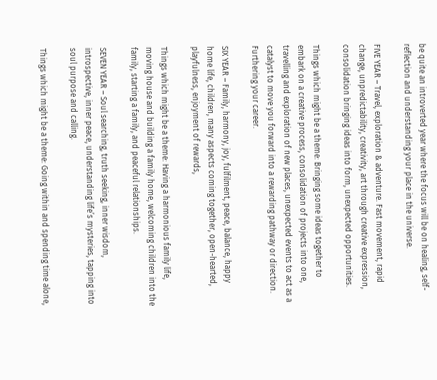be quite an introverted year where the focus will be on healing, self-reflection and understanding your place in the universe.

FIVE YEAR – Travel, exploration & adventure. Fast movement, rapid change, unpredictability, creativity, art through creative expression, consolidation bringing ideas into form, unexpected opportunities.

Things which might be a theme: Bringing some ideas together to embark on a creative process, consolidation of projects into one, travelling and exploration of new places, unexpected events to act as a catalyst to move you forward into a rewarding pathway or direction. Furthering your career.

SIX YEAR – Family, harmony, joy, fulfilment, peace, balance, happy home life, children, many aspects coming together, open-hearted, playfulness, enjoyment of rewards,

Things which might be a theme: Having a harmonious family life, moving house and building a family home, welcoming children into the family, starting a family, and peaceful relationships.

SEVEN YEAR – Soul searching, truth seeking, inner wisdom, introspective, inner peace, understanding life’s mysteries, tapping into soul purpose and calling.

Things which might be a theme: Going within and spending time alone,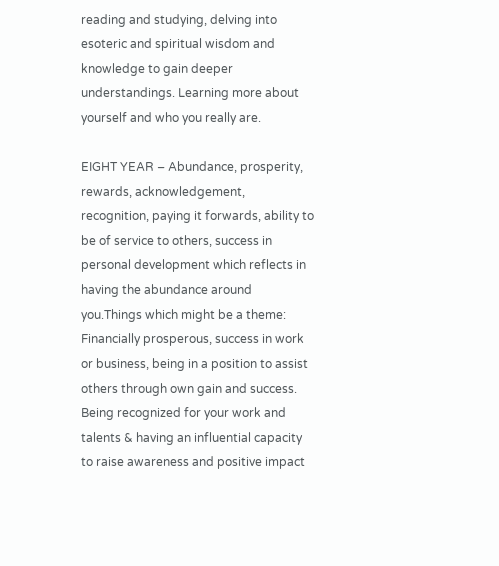reading and studying, delving into esoteric and spiritual wisdom and knowledge to gain deeper understandings. Learning more about yourself and who you really are.

EIGHT YEAR – Abundance, prosperity, rewards, acknowledgement, recognition, paying it forwards, ability to be of service to others, success in personal development which reflects in having the abundance around you.Things which might be a theme: Financially prosperous, success in work or business, being in a position to assist others through own gain and success. Being recognized for your work and talents & having an influential capacity to raise awareness and positive impact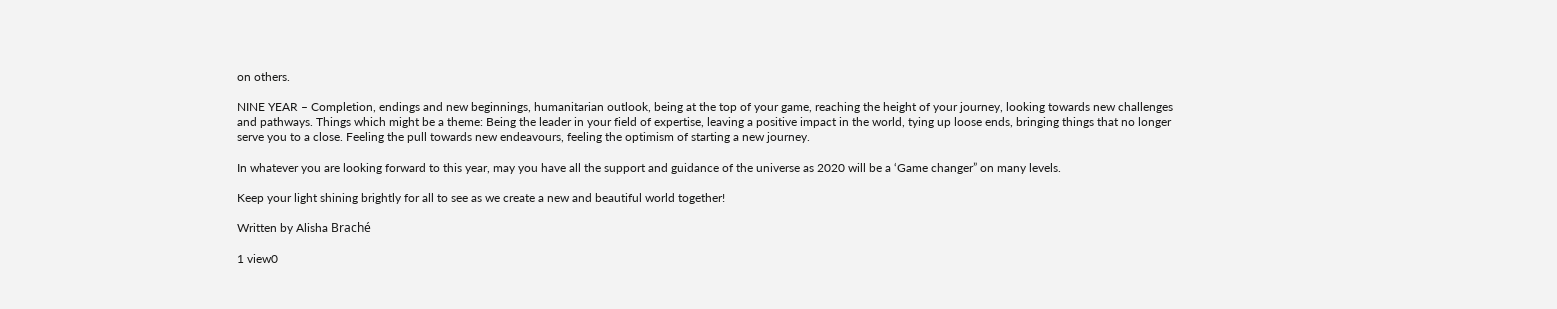on others.

NINE YEAR – Completion, endings and new beginnings, humanitarian outlook, being at the top of your game, reaching the height of your journey, looking towards new challenges and pathways. Things which might be a theme: Being the leader in your field of expertise, leaving a positive impact in the world, tying up loose ends, bringing things that no longer serve you to a close. Feeling the pull towards new endeavours, feeling the optimism of starting a new journey.

In whatever you are looking forward to this year, may you have all the support and guidance of the universe as 2020 will be a ‘Game changer” on many levels.

Keep your light shining brightly for all to see as we create a new and beautiful world together!

Written by Alisha Braché

1 view0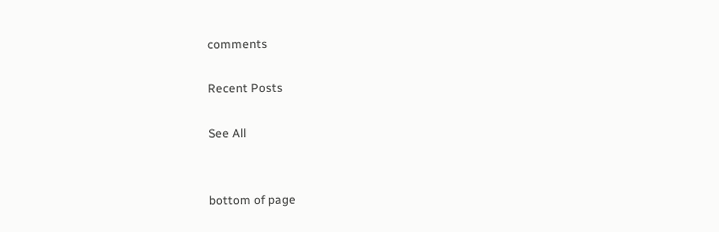comments

Recent Posts

See All


bottom of page